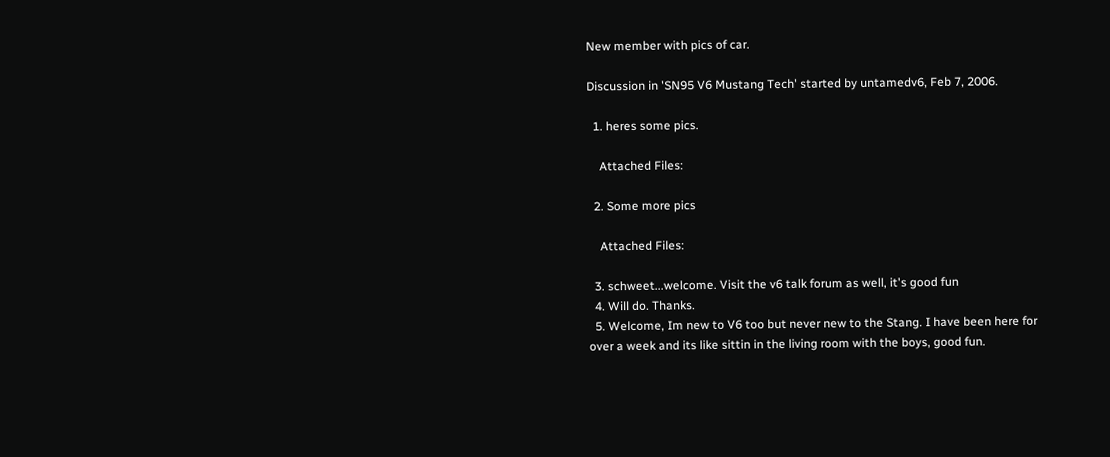New member with pics of car.

Discussion in 'SN95 V6 Mustang Tech' started by untamedv6, Feb 7, 2006.

  1. heres some pics.

    Attached Files:

  2. Some more pics

    Attached Files:

  3. schweet...welcome. Visit the v6 talk forum as well, it's good fun
  4. Will do. Thanks.
  5. Welcome, Im new to V6 too but never new to the Stang. I have been here for over a week and its like sittin in the living room with the boys, good fun.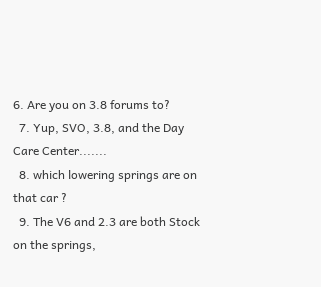6. Are you on 3.8 forums to?
  7. Yup, SVO, 3.8, and the Day Care Center.......
  8. which lowering springs are on that car ?
  9. The V6 and 2.3 are both Stock on the springs,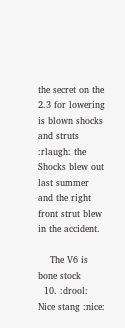the secret on the 2.3 for lowering is blown shocks and struts :rlaugh: the Shocks blew out last summer and the right front strut blew in the accident.

    The V6 is bone stock
  10. :drool: Nice stang :nice: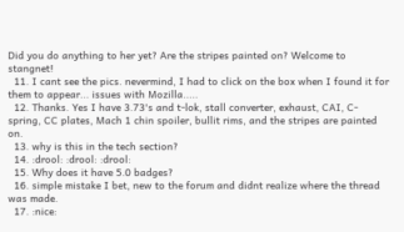Did you do anything to her yet? Are the stripes painted on? Welcome to stangnet!
  11. I cant see the pics. nevermind, I had to click on the box when I found it for them to appear... issues with Mozilla.....
  12. Thanks. Yes I have 3.73's and t-lok, stall converter, exhaust, CAI, C-spring, CC plates, Mach 1 chin spoiler, bullit rims, and the stripes are painted on.
  13. why is this in the tech section?
  14. :drool: :drool: :drool:
  15. Why does it have 5.0 badges?
  16. simple mistake I bet, new to the forum and didnt realize where the thread was made.
  17. :nice: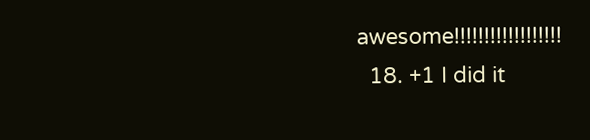awesome!!!!!!!!!!!!!!!!!!
  18. +1 I did it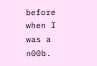before when I was a n00b.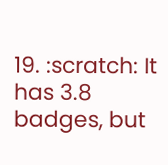19. :scratch: It has 3.8 badges, but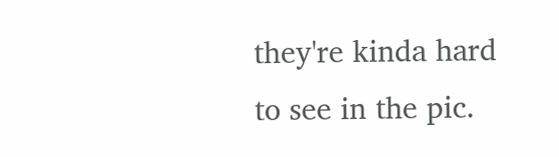they're kinda hard to see in the pic.